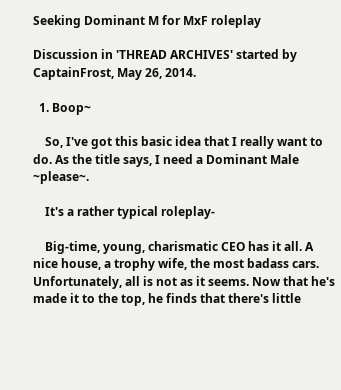Seeking Dominant M for MxF roleplay

Discussion in 'THREAD ARCHIVES' started by CaptainFrost, May 26, 2014.

  1. Boop~

    So, I've got this basic idea that I really want to do. As the title says, I need a Dominant Male ~please~.

    It's a rather typical roleplay-

    Big-time, young, charismatic CEO has it all. A nice house, a trophy wife, the most badass cars. Unfortunately, all is not as it seems. Now that he's made it to the top, he finds that there's little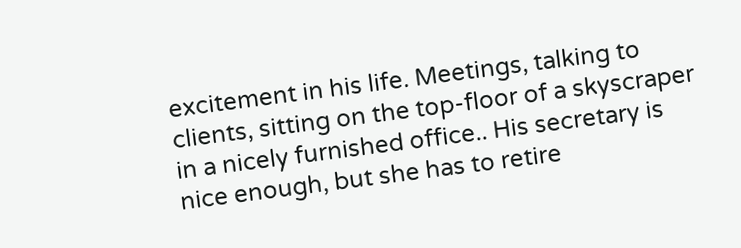excitement in his life. Meetings, talking to clients, sitting on the top-floor of a skyscraper in a nicely furnished office.. His secretary is nice enough, but she has to retire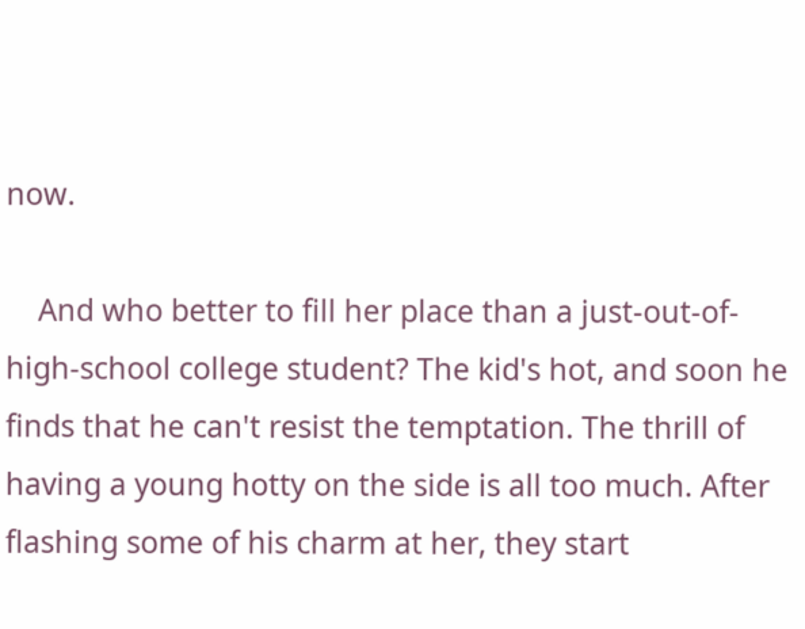now.

    And who better to fill her place than a just-out-of-high-school college student? The kid's hot, and soon he finds that he can't resist the temptation. The thrill of having a young hotty on the side is all too much. After flashing some of his charm at her, they start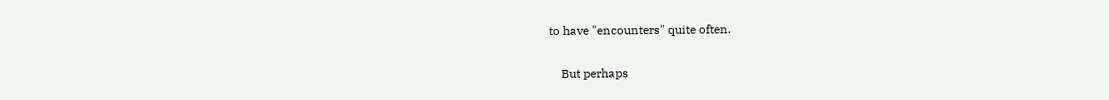to have "encounters" quite often.

    But perhaps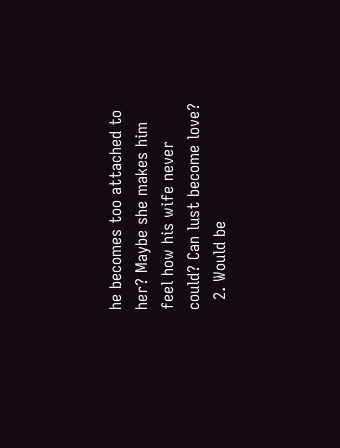he becomes too attached to her? Maybe she makes him feel how his wife never could? Can lust become love?
  2. Would be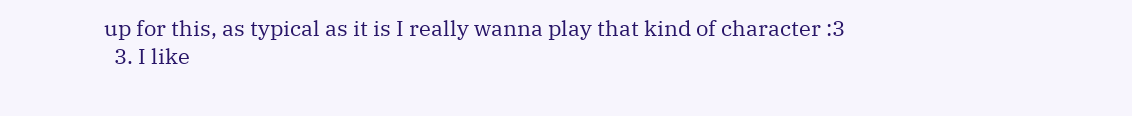up for this, as typical as it is I really wanna play that kind of character :3
  3. I like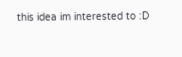this idea im interested to :D